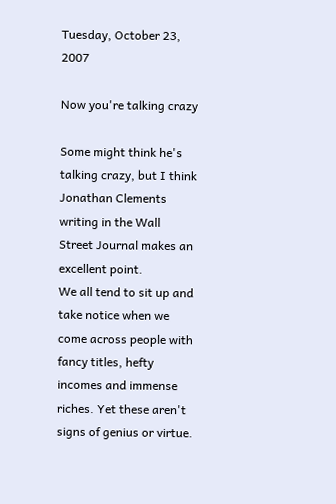Tuesday, October 23, 2007

Now you're talking crazy

Some might think he's talking crazy, but I think Jonathan Clements writing in the Wall Street Journal makes an excellent point.
We all tend to sit up and take notice when we come across people with fancy titles, hefty incomes and immense riches. Yet these aren't signs of genius or virtue.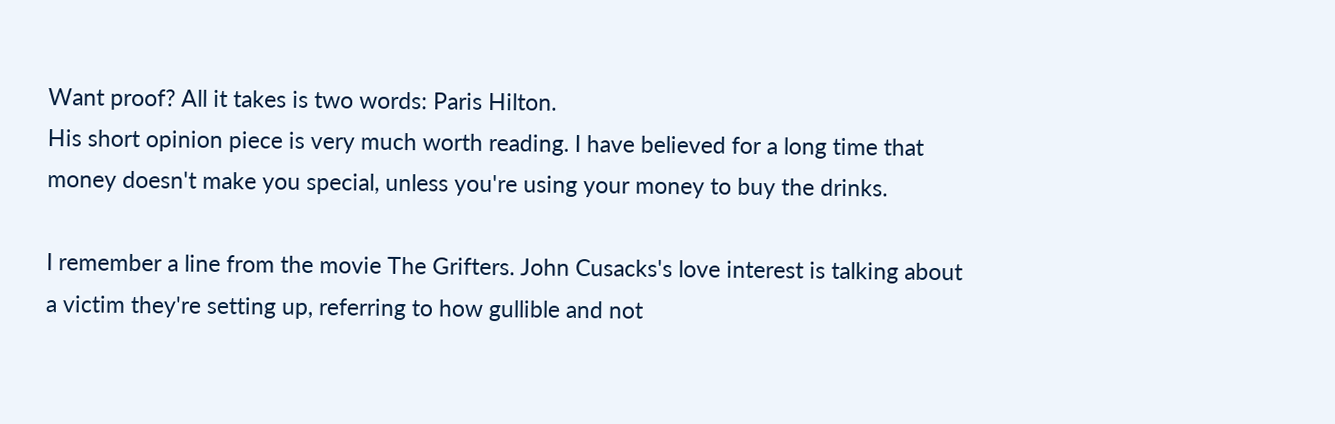Want proof? All it takes is two words: Paris Hilton.
His short opinion piece is very much worth reading. I have believed for a long time that money doesn't make you special, unless you're using your money to buy the drinks.

I remember a line from the movie The Grifters. John Cusacks's love interest is talking about a victim they're setting up, referring to how gullible and not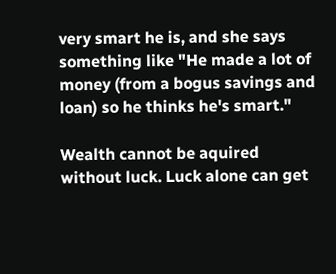very smart he is, and she says something like "He made a lot of money (from a bogus savings and loan) so he thinks he's smart."

Wealth cannot be aquired without luck. Luck alone can get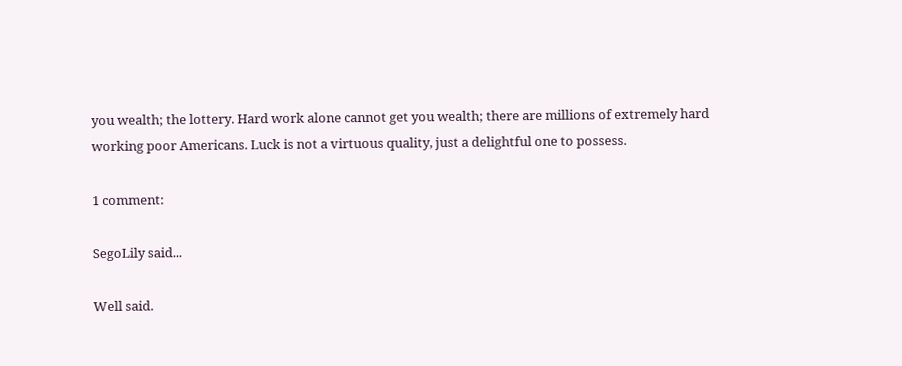you wealth; the lottery. Hard work alone cannot get you wealth; there are millions of extremely hard working poor Americans. Luck is not a virtuous quality, just a delightful one to possess.

1 comment:

SegoLily said...

Well said.